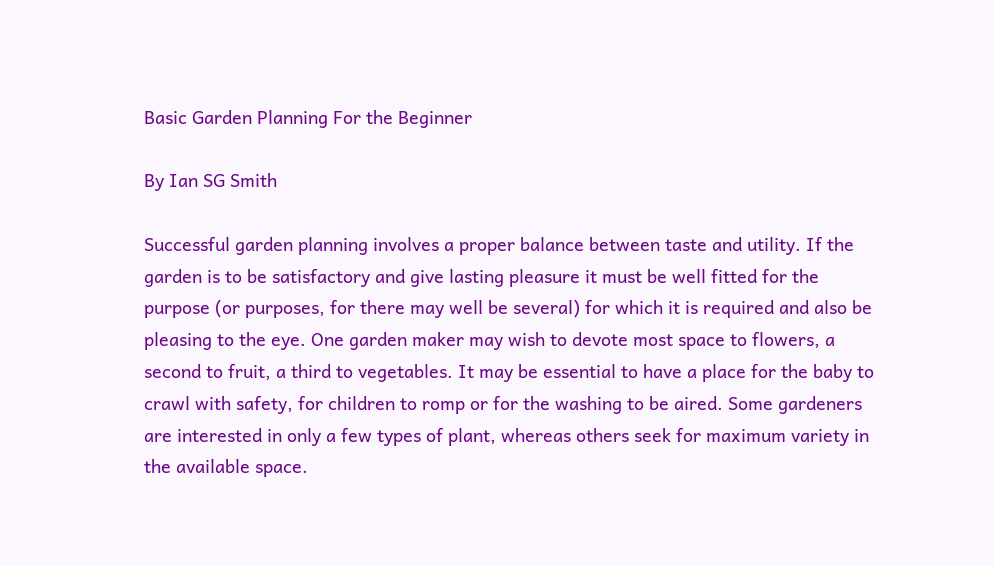Basic Garden Planning For the Beginner

By Ian SG Smith

Successful garden planning involves a proper balance between taste and utility. If the garden is to be satisfactory and give lasting pleasure it must be well fitted for the purpose (or purposes, for there may well be several) for which it is required and also be pleasing to the eye. One garden maker may wish to devote most space to flowers, a second to fruit, a third to vegetables. It may be essential to have a place for the baby to crawl with safety, for children to romp or for the washing to be aired. Some gardeners are interested in only a few types of plant, whereas others seek for maximum variety in the available space.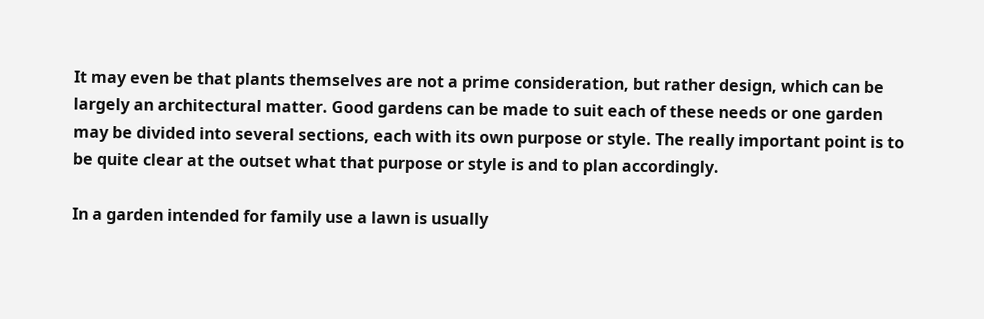It may even be that plants themselves are not a prime consideration, but rather design, which can be largely an architectural matter. Good gardens can be made to suit each of these needs or one garden may be divided into several sections, each with its own purpose or style. The really important point is to be quite clear at the outset what that purpose or style is and to plan accordingly.

In a garden intended for family use a lawn is usually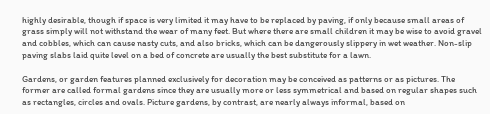highly desirable, though if space is very limited it may have to be replaced by paving, if only because small areas of grass simply will not withstand the wear of many feet. But where there are small children it may be wise to avoid gravel and cobbles, which can cause nasty cuts, and also bricks, which can be dangerously slippery in wet weather. Non-slip paving slabs laid quite level on a bed of concrete are usually the best substitute for a lawn.

Gardens, or garden features planned exclusively for decoration may be conceived as patterns or as pictures. The former are called formal gardens since they are usually more or less symmetrical and based on regular shapes such as rectangles, circles and ovals. Picture gardens, by contrast, are nearly always informal, based on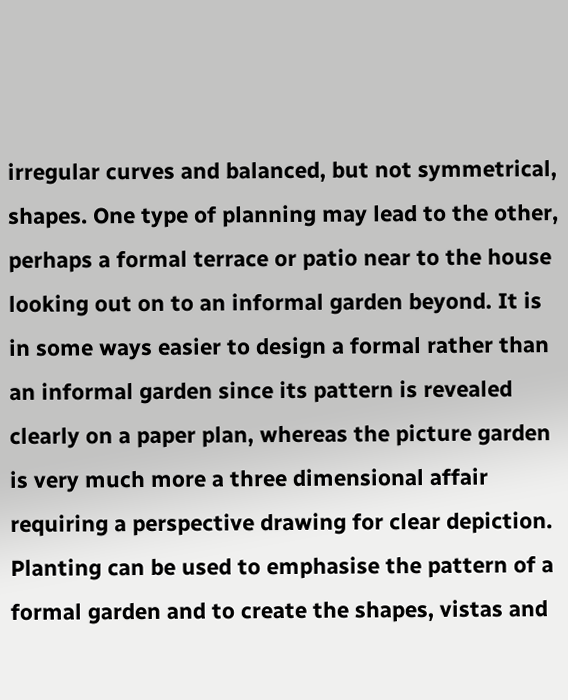irregular curves and balanced, but not symmetrical, shapes. One type of planning may lead to the other, perhaps a formal terrace or patio near to the house looking out on to an informal garden beyond. It is in some ways easier to design a formal rather than an informal garden since its pattern is revealed clearly on a paper plan, whereas the picture garden is very much more a three dimensional affair requiring a perspective drawing for clear depiction. Planting can be used to emphasise the pattern of a formal garden and to create the shapes, vistas and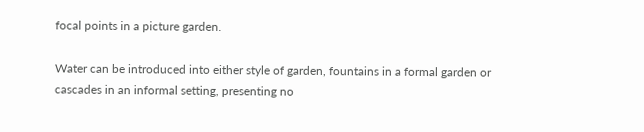focal points in a picture garden.

Water can be introduced into either style of garden, fountains in a formal garden or cascades in an informal setting, presenting no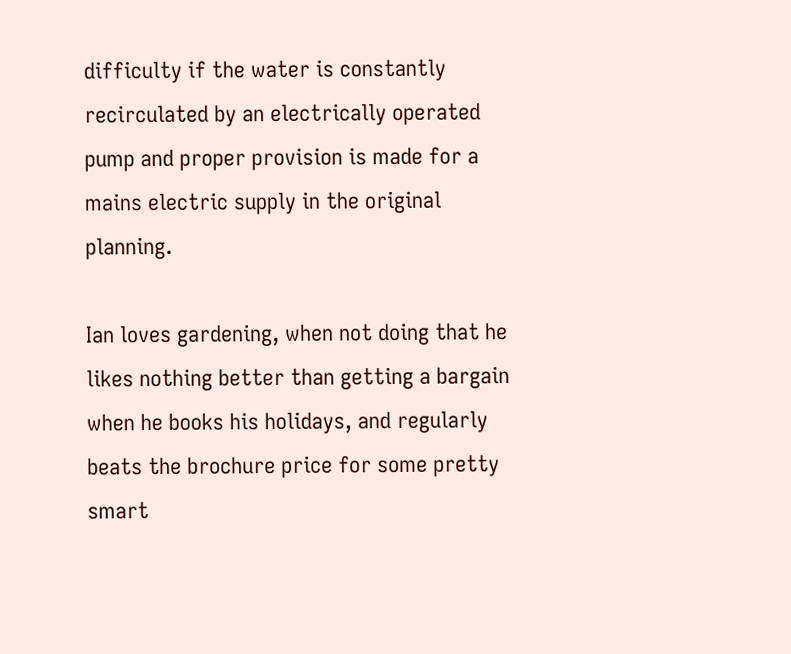difficulty if the water is constantly recirculated by an electrically operated pump and proper provision is made for a mains electric supply in the original planning.

Ian loves gardening, when not doing that he likes nothing better than getting a bargain when he books his holidays, and regularly beats the brochure price for some pretty smart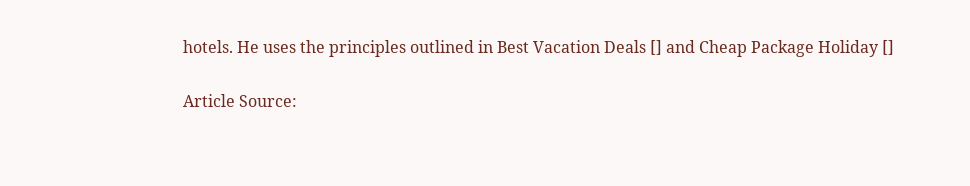hotels. He uses the principles outlined in Best Vacation Deals [] and Cheap Package Holiday []

Article Source: